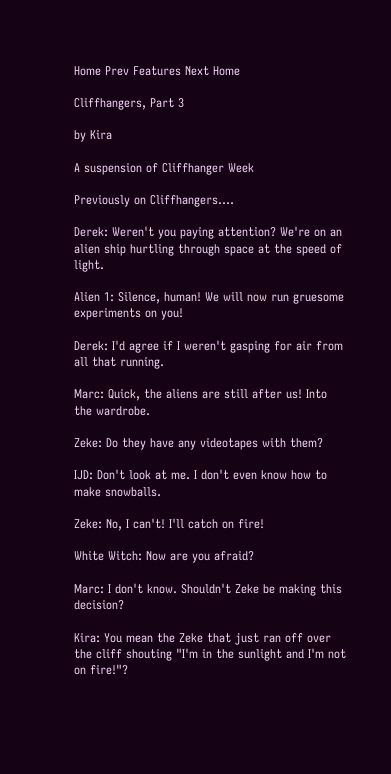Home Prev Features Next Home

Cliffhangers, Part 3

by Kira

A suspension of Cliffhanger Week

Previously on Cliffhangers....

Derek: Weren't you paying attention? We're on an alien ship hurtling through space at the speed of light.

Alien 1: Silence, human! We will now run gruesome experiments on you!

Derek: I'd agree if I weren't gasping for air from all that running.

Marc: Quick, the aliens are still after us! Into the wardrobe.

Zeke: Do they have any videotapes with them?

IJD: Don't look at me. I don't even know how to make snowballs.

Zeke: No, I can't! I'll catch on fire!

White Witch: Now are you afraid?

Marc: I don't know. Shouldn't Zeke be making this decision?

Kira: You mean the Zeke that just ran off over the cliff shouting "I'm in the sunlight and I'm not on fire!"?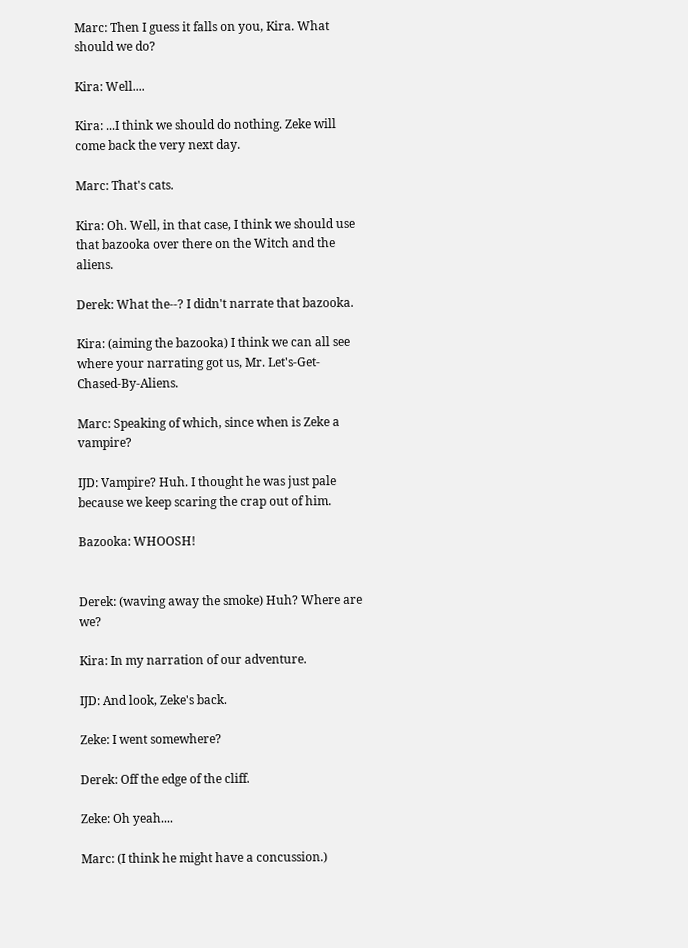Marc: Then I guess it falls on you, Kira. What should we do?

Kira: Well....

Kira: ...I think we should do nothing. Zeke will come back the very next day.

Marc: That's cats.

Kira: Oh. Well, in that case, I think we should use that bazooka over there on the Witch and the aliens.

Derek: What the--? I didn't narrate that bazooka.

Kira: (aiming the bazooka) I think we can all see where your narrating got us, Mr. Let's-Get-Chased-By-Aliens.

Marc: Speaking of which, since when is Zeke a vampire?

IJD: Vampire? Huh. I thought he was just pale because we keep scaring the crap out of him.

Bazooka: WHOOSH!


Derek: (waving away the smoke) Huh? Where are we?

Kira: In my narration of our adventure.

IJD: And look, Zeke's back.

Zeke: I went somewhere?

Derek: Off the edge of the cliff.

Zeke: Oh yeah....

Marc: (I think he might have a concussion.)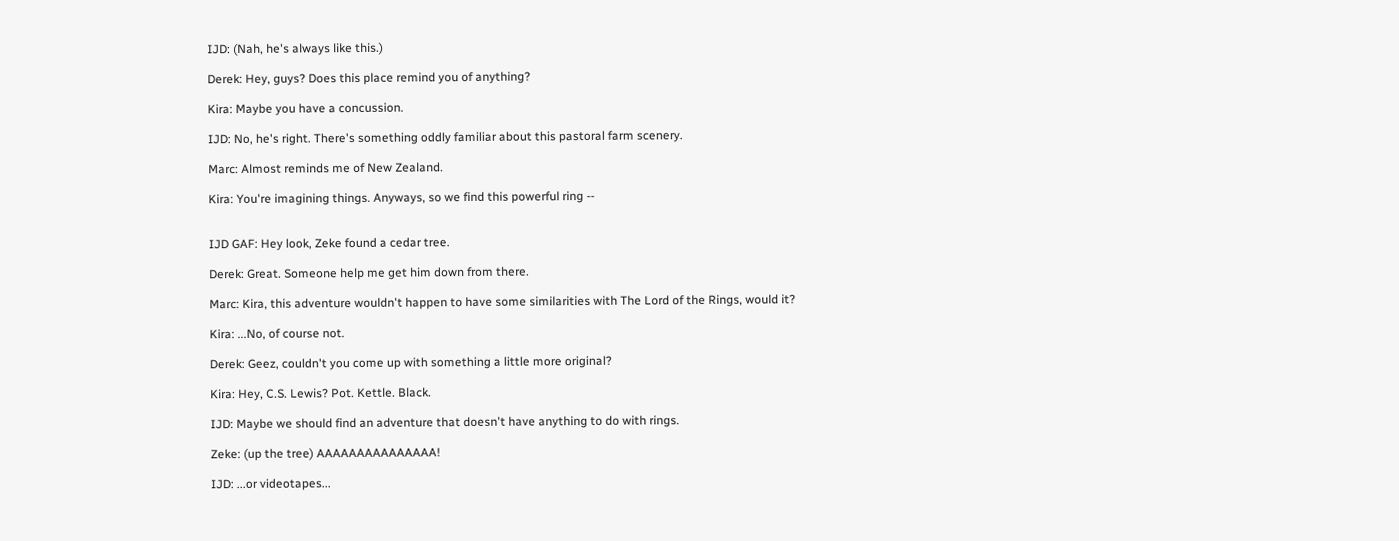IJD: (Nah, he's always like this.)

Derek: Hey, guys? Does this place remind you of anything?

Kira: Maybe you have a concussion.

IJD: No, he's right. There's something oddly familiar about this pastoral farm scenery.

Marc: Almost reminds me of New Zealand.

Kira: You're imagining things. Anyways, so we find this powerful ring --


IJD GAF: Hey look, Zeke found a cedar tree.

Derek: Great. Someone help me get him down from there.

Marc: Kira, this adventure wouldn't happen to have some similarities with The Lord of the Rings, would it?

Kira: ...No, of course not.

Derek: Geez, couldn't you come up with something a little more original?

Kira: Hey, C.S. Lewis? Pot. Kettle. Black.

IJD: Maybe we should find an adventure that doesn't have anything to do with rings.

Zeke: (up the tree) AAAAAAAAAAAAAAA!

IJD: ...or videotapes...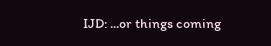IJD: ...or things coming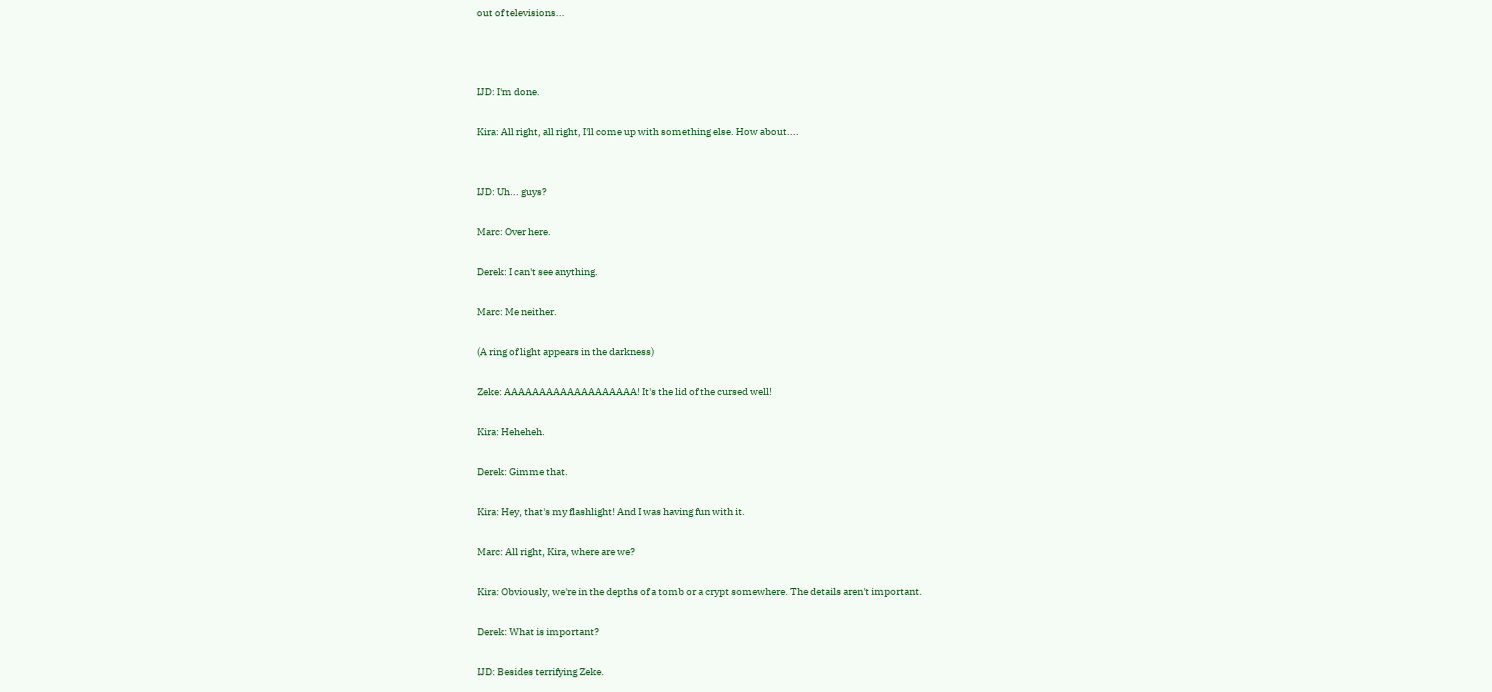out of televisions...



IJD: I'm done.

Kira: All right, all right, I'll come up with something else. How about....


IJD: Uh... guys?

Marc: Over here.

Derek: I can't see anything.

Marc: Me neither.

(A ring of light appears in the darkness)

Zeke: AAAAAAAAAAAAAAAAAAA! It's the lid of the cursed well!

Kira: Heheheh.

Derek: Gimme that.

Kira: Hey, that's my flashlight! And I was having fun with it.

Marc: All right, Kira, where are we?

Kira: Obviously, we're in the depths of a tomb or a crypt somewhere. The details aren't important.

Derek: What is important?

IJD: Besides terrifying Zeke.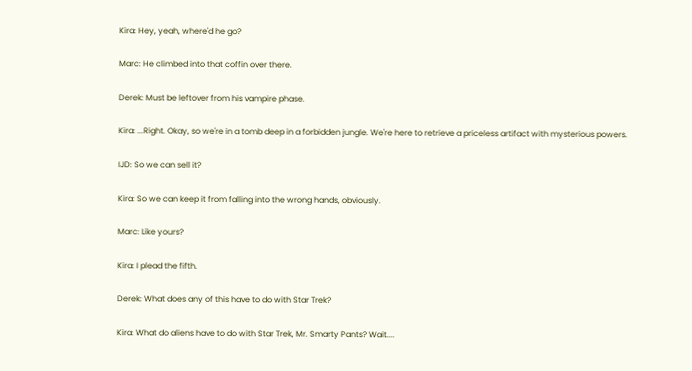Kira: Hey, yeah, where'd he go?

Marc: He climbed into that coffin over there.

Derek: Must be leftover from his vampire phase.

Kira: ...Right. Okay, so we're in a tomb deep in a forbidden jungle. We're here to retrieve a priceless artifact with mysterious powers.

IJD: So we can sell it?

Kira: So we can keep it from falling into the wrong hands, obviously.

Marc: Like yours?

Kira: I plead the fifth.

Derek: What does any of this have to do with Star Trek?

Kira: What do aliens have to do with Star Trek, Mr. Smarty Pants? Wait....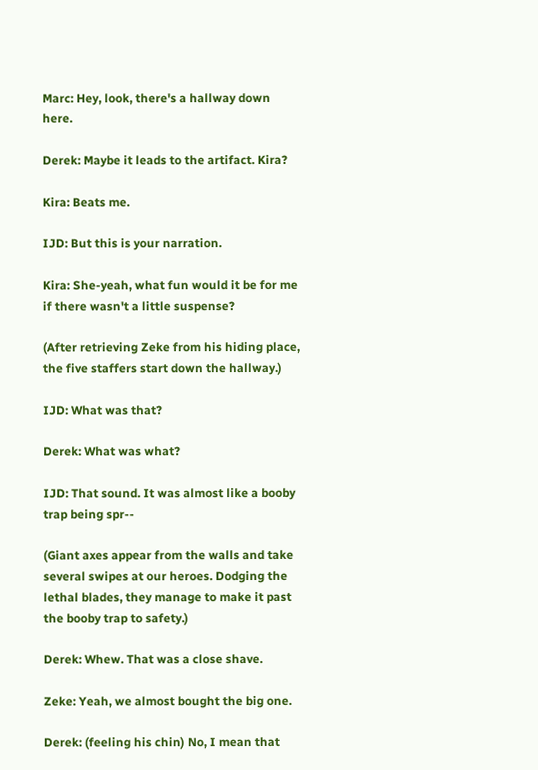Marc: Hey, look, there's a hallway down here.

Derek: Maybe it leads to the artifact. Kira?

Kira: Beats me.

IJD: But this is your narration.

Kira: She-yeah, what fun would it be for me if there wasn't a little suspense?

(After retrieving Zeke from his hiding place, the five staffers start down the hallway.)

IJD: What was that?

Derek: What was what?

IJD: That sound. It was almost like a booby trap being spr--

(Giant axes appear from the walls and take several swipes at our heroes. Dodging the lethal blades, they manage to make it past the booby trap to safety.)

Derek: Whew. That was a close shave.

Zeke: Yeah, we almost bought the big one.

Derek: (feeling his chin) No, I mean that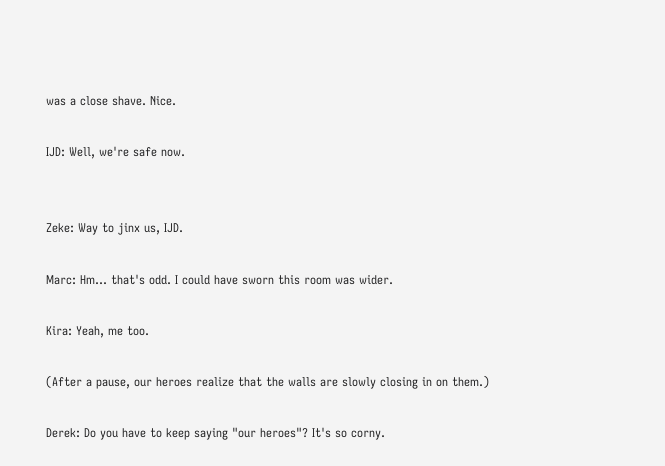was a close shave. Nice.

IJD: Well, we're safe now.


Zeke: Way to jinx us, IJD.

Marc: Hm... that's odd. I could have sworn this room was wider.

Kira: Yeah, me too.

(After a pause, our heroes realize that the walls are slowly closing in on them.)

Derek: Do you have to keep saying "our heroes"? It's so corny.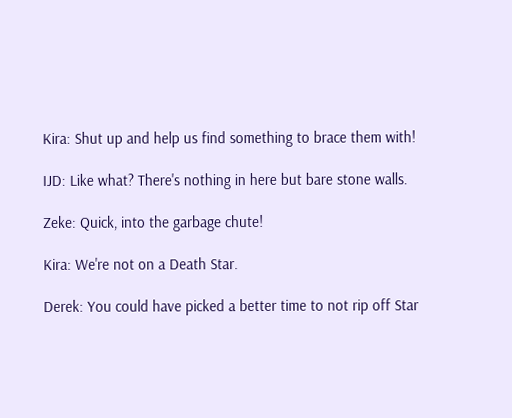Kira: Shut up and help us find something to brace them with!

IJD: Like what? There's nothing in here but bare stone walls.

Zeke: Quick, into the garbage chute!

Kira: We're not on a Death Star.

Derek: You could have picked a better time to not rip off Star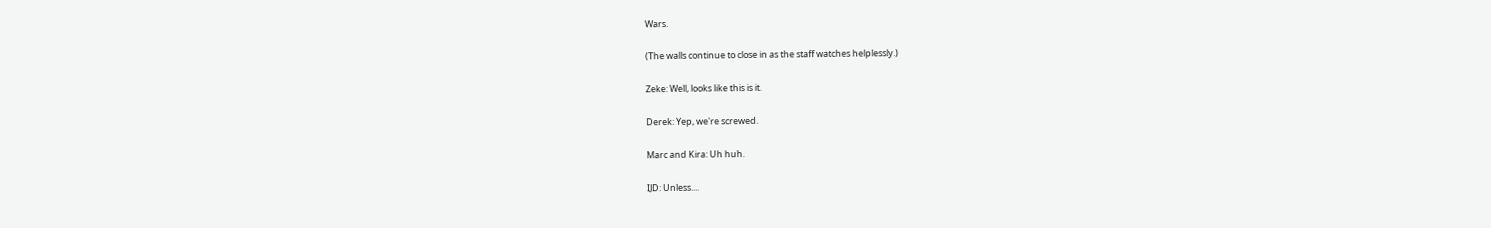Wars.

(The walls continue to close in as the staff watches helplessly.)

Zeke: Well, looks like this is it.

Derek: Yep, we're screwed.

Marc and Kira: Uh huh.

IJD: Unless....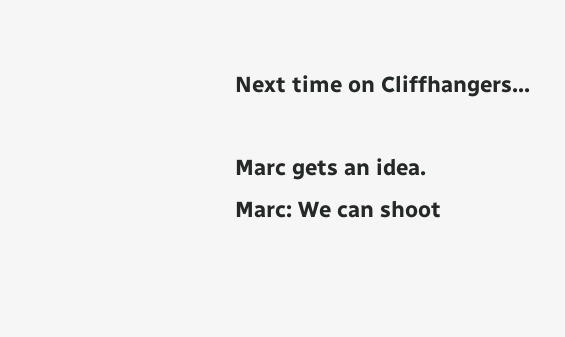Next time on Cliffhangers...

Marc gets an idea.
Marc: We can shoot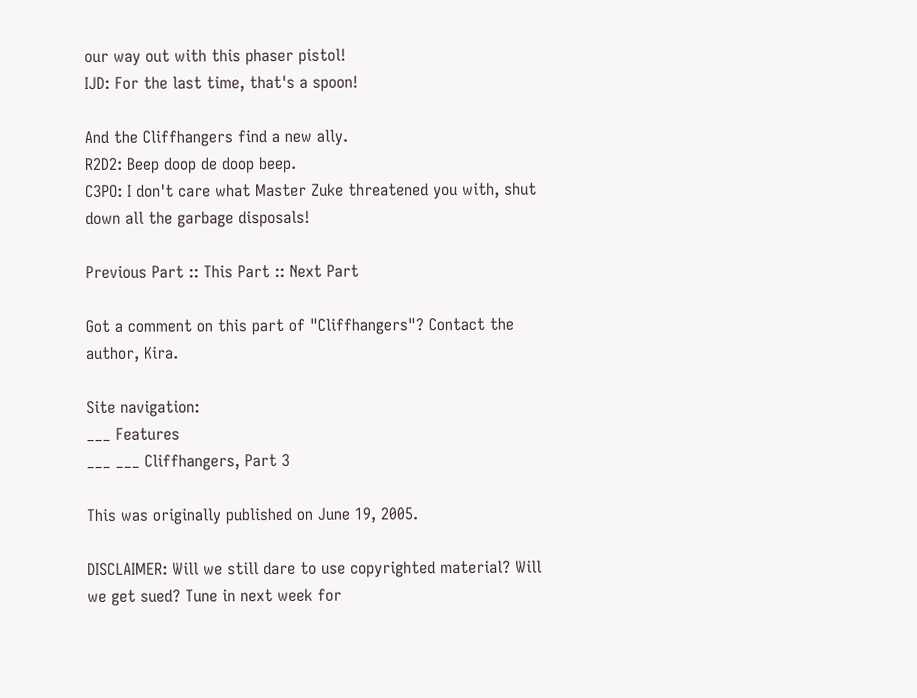our way out with this phaser pistol!
IJD: For the last time, that's a spoon!

And the Cliffhangers find a new ally.
R2D2: Beep doop de doop beep.
C3PO: I don't care what Master Zuke threatened you with, shut down all the garbage disposals!

Previous Part :: This Part :: Next Part

Got a comment on this part of "Cliffhangers"? Contact the author, Kira.

Site navigation:
___ Features
___ ___ Cliffhangers, Part 3

This was originally published on June 19, 2005.

DISCLAIMER: Will we still dare to use copyrighted material? Will we get sued? Tune in next week for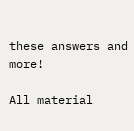these answers and more!

All material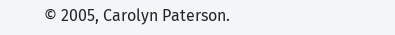© 2005, Carolyn Paterson.